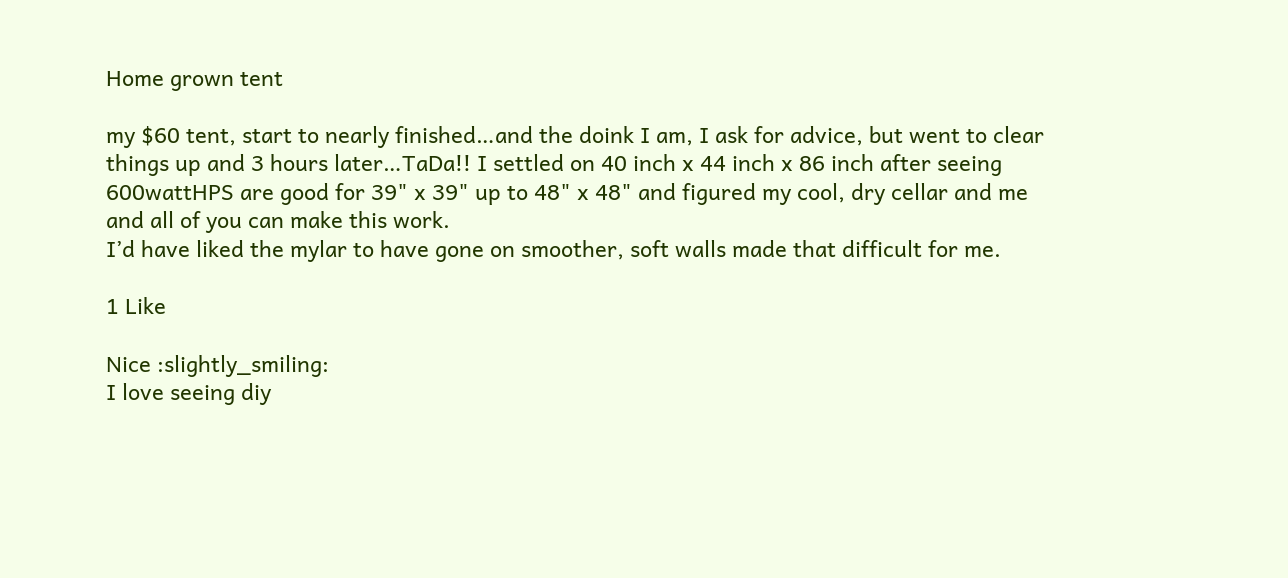Home grown tent

my $60 tent, start to nearly finished…and the doink I am, I ask for advice, but went to clear things up and 3 hours later…TaDa!! I settled on 40 inch x 44 inch x 86 inch after seeing 600wattHPS are good for 39" x 39" up to 48" x 48" and figured my cool, dry cellar and me and all of you can make this work.
I’d have liked the mylar to have gone on smoother, soft walls made that difficult for me.

1 Like

Nice :slightly_smiling:
I love seeing diy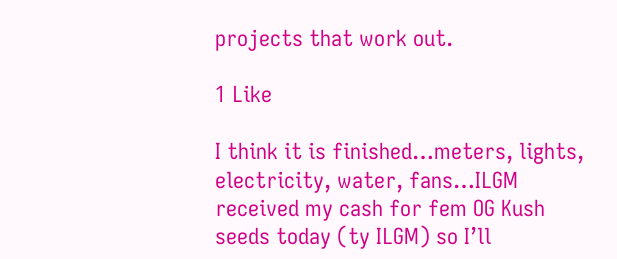projects that work out.

1 Like

I think it is finished…meters, lights, electricity, water, fans…ILGM received my cash for fem OG Kush seeds today (ty ILGM) so I’ll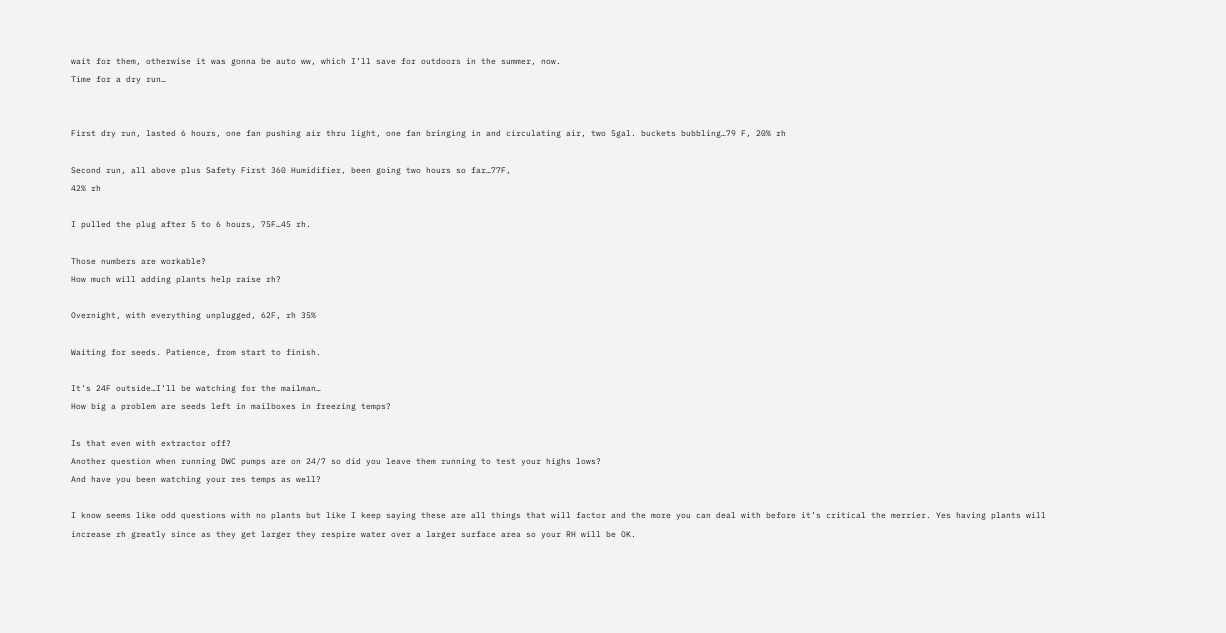wait for them, otherwise it was gonna be auto ww, which I’ll save for outdoors in the summer, now.
Time for a dry run…


First dry run, lasted 6 hours, one fan pushing air thru light, one fan bringing in and circulating air, two 5gal. buckets bubbling…79 F, 20% rh

Second run, all above plus Safety First 360 Humidifier, been going two hours so far…77F,
42% rh

I pulled the plug after 5 to 6 hours, 75F…45 rh.

Those numbers are workable?
How much will adding plants help raise rh?

Overnight, with everything unplugged, 62F, rh 35%

Waiting for seeds. Patience, from start to finish.

It’s 24F outside…I’ll be watching for the mailman…
How big a problem are seeds left in mailboxes in freezing temps?

Is that even with extractor off?
Another question when running DWC pumps are on 24/7 so did you leave them running to test your highs lows?
And have you been watching your res temps as well?

I know seems like odd questions with no plants but like I keep saying these are all things that will factor and the more you can deal with before it’s critical the merrier. Yes having plants will increase rh greatly since as they get larger they respire water over a larger surface area so your RH will be OK.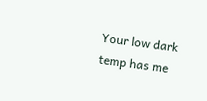Your low dark temp has me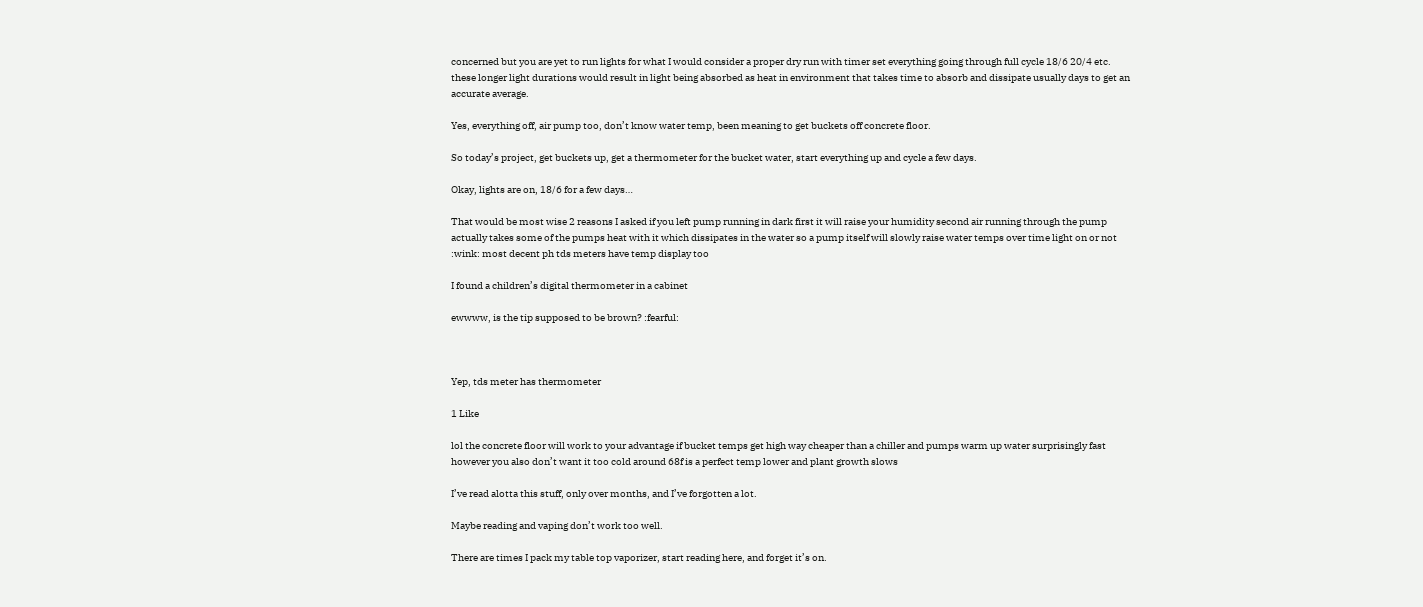concerned but you are yet to run lights for what I would consider a proper dry run with timer set everything going through full cycle 18/6 20/4 etc. these longer light durations would result in light being absorbed as heat in environment that takes time to absorb and dissipate usually days to get an accurate average.

Yes, everything off, air pump too, don’t know water temp, been meaning to get buckets off concrete floor.

So today’s project, get buckets up, get a thermometer for the bucket water, start everything up and cycle a few days.

Okay, lights are on, 18/6 for a few days…

That would be most wise 2 reasons I asked if you left pump running in dark first it will raise your humidity second air running through the pump actually takes some of the pumps heat with it which dissipates in the water so a pump itself will slowly raise water temps over time light on or not :wink: most decent ph tds meters have temp display too

I found a children’s digital thermometer in a cabinet

ewwww, is the tip supposed to be brown? :fearful:



Yep, tds meter has thermometer

1 Like

lol the concrete floor will work to your advantage if bucket temps get high way cheaper than a chiller and pumps warm up water surprisingly fast however you also don’t want it too cold around 68f is a perfect temp lower and plant growth slows

I’ve read alotta this stuff, only over months, and I’ve forgotten a lot.

Maybe reading and vaping don’t work too well.

There are times I pack my table top vaporizer, start reading here, and forget it’s on.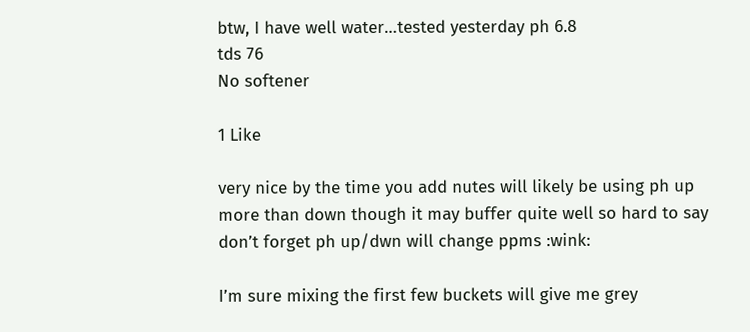btw, I have well water…tested yesterday ph 6.8
tds 76
No softener

1 Like

very nice by the time you add nutes will likely be using ph up more than down though it may buffer quite well so hard to say don’t forget ph up/dwn will change ppms :wink:

I’m sure mixing the first few buckets will give me grey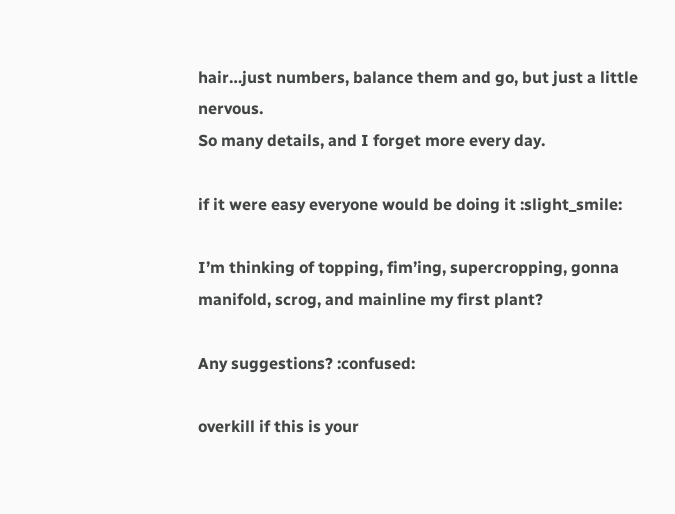hair…just numbers, balance them and go, but just a little nervous.
So many details, and I forget more every day.

if it were easy everyone would be doing it :slight_smile:

I’m thinking of topping, fim’ing, supercropping, gonna manifold, scrog, and mainline my first plant?

Any suggestions? :confused:

overkill if this is your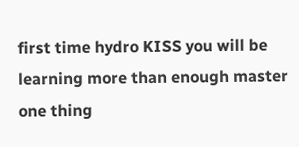first time hydro KISS you will be learning more than enough master one thing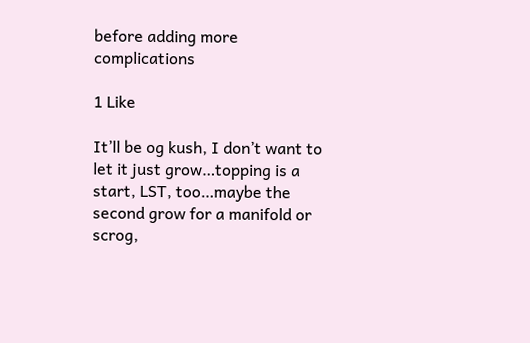before adding more complications

1 Like

It’ll be og kush, I don’t want to let it just grow…topping is a start, LST, too…maybe the second grow for a manifold or scrog,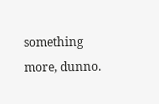something more, dunno.